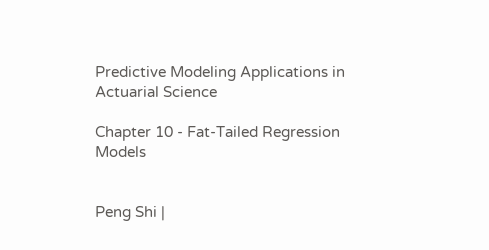Predictive Modeling Applications in Actuarial Science

Chapter 10 - Fat-Tailed Regression Models


Peng Shi |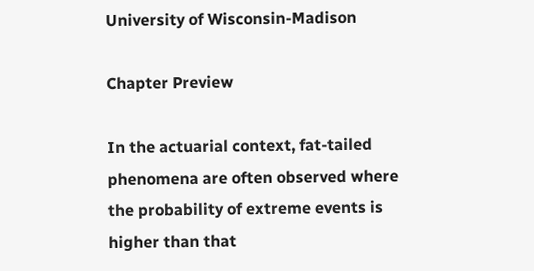University of Wisconsin-Madison

Chapter Preview

In the actuarial context, fat-tailed phenomena are often observed where the probability of extreme events is higher than that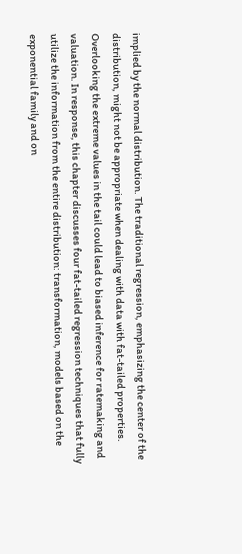implied by the normal distribution. The traditional regression, emphasizing the center of the distribution, might not be appropriate when dealing with data with fat-tailed properties. Overlooking the extreme values in the tail could lead to biased inference for ratemaking and valuation. In response, this chapter discusses four fat-tailed regression techniques that fully utilize the information from the entire distribution: transformation, models based on the exponential family and on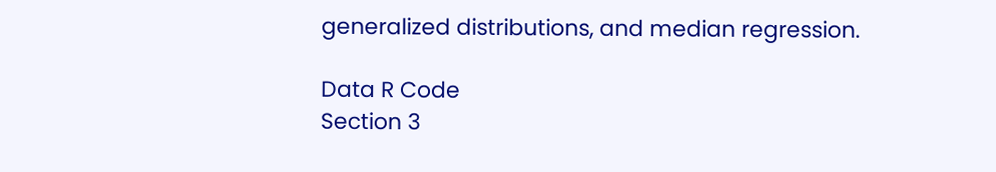generalized distributions, and median regression.

Data R Code
Section 3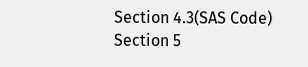Section 4.3(SAS Code)
Section 5